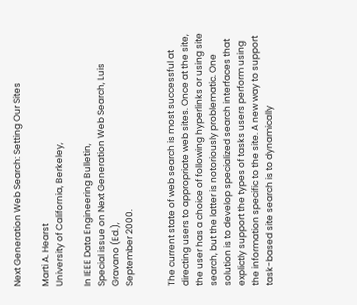Next Generation Web Search: Setting Our Sites

Marti A. Hearst
University of California, Berkeley,

In IEEE Data Engineering Bulletin,
Special issue on Next Generation Web Search, Luis Gravano (Ed.),
September 2000.


The current state of web search is most successful at directing users to appropriate web sites. Once at the site, the user has a choice of following hyperlinks or using site search, but the latter is notoriously problematic. One solution is to develop specialized search interfaces that explictly support the types of tasks users perform using the information specific to the site. A new way to support task-based site search is to dynamically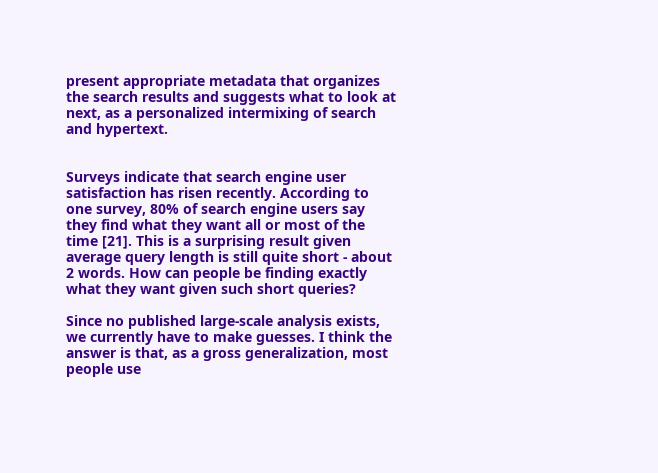present appropriate metadata that organizes the search results and suggests what to look at next, as a personalized intermixing of search and hypertext.


Surveys indicate that search engine user satisfaction has risen recently. According to one survey, 80% of search engine users say they find what they want all or most of the time [21]. This is a surprising result given average query length is still quite short - about 2 words. How can people be finding exactly what they want given such short queries?

Since no published large-scale analysis exists, we currently have to make guesses. I think the answer is that, as a gross generalization, most people use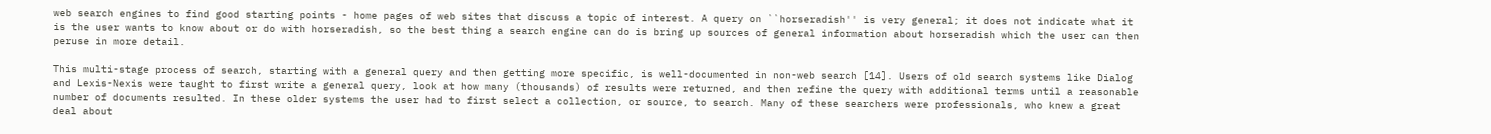web search engines to find good starting points - home pages of web sites that discuss a topic of interest. A query on ``horseradish'' is very general; it does not indicate what it is the user wants to know about or do with horseradish, so the best thing a search engine can do is bring up sources of general information about horseradish which the user can then peruse in more detail.

This multi-stage process of search, starting with a general query and then getting more specific, is well-documented in non-web search [14]. Users of old search systems like Dialog and Lexis-Nexis were taught to first write a general query, look at how many (thousands) of results were returned, and then refine the query with additional terms until a reasonable number of documents resulted. In these older systems the user had to first select a collection, or source, to search. Many of these searchers were professionals, who knew a great deal about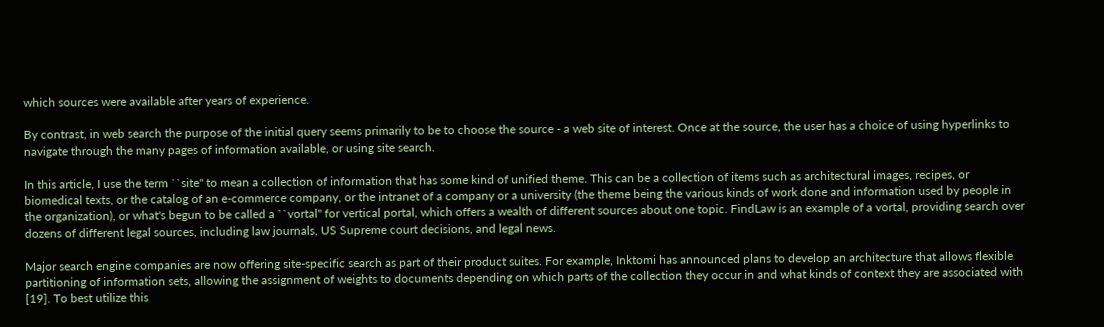which sources were available after years of experience.

By contrast, in web search the purpose of the initial query seems primarily to be to choose the source - a web site of interest. Once at the source, the user has a choice of using hyperlinks to navigate through the many pages of information available, or using site search.

In this article, I use the term ``site'' to mean a collection of information that has some kind of unified theme. This can be a collection of items such as architectural images, recipes, or biomedical texts, or the catalog of an e-commerce company, or the intranet of a company or a university (the theme being the various kinds of work done and information used by people in the organization), or what's begun to be called a ``vortal'' for vertical portal, which offers a wealth of different sources about one topic. FindLaw is an example of a vortal, providing search over dozens of different legal sources, including law journals, US Supreme court decisions, and legal news.

Major search engine companies are now offering site-specific search as part of their product suites. For example, Inktomi has announced plans to develop an architecture that allows flexible partitioning of information sets, allowing the assignment of weights to documents depending on which parts of the collection they occur in and what kinds of context they are associated with [19]. To best utilize this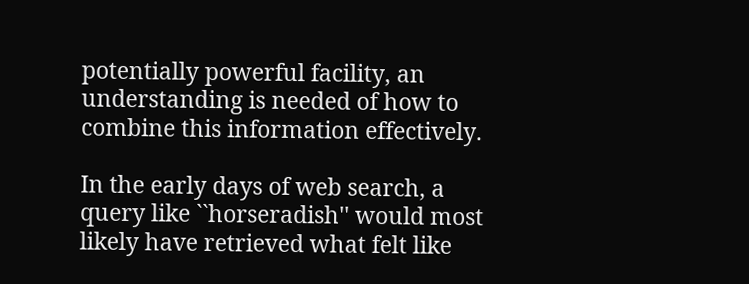potentially powerful facility, an understanding is needed of how to combine this information effectively.

In the early days of web search, a query like ``horseradish'' would most likely have retrieved what felt like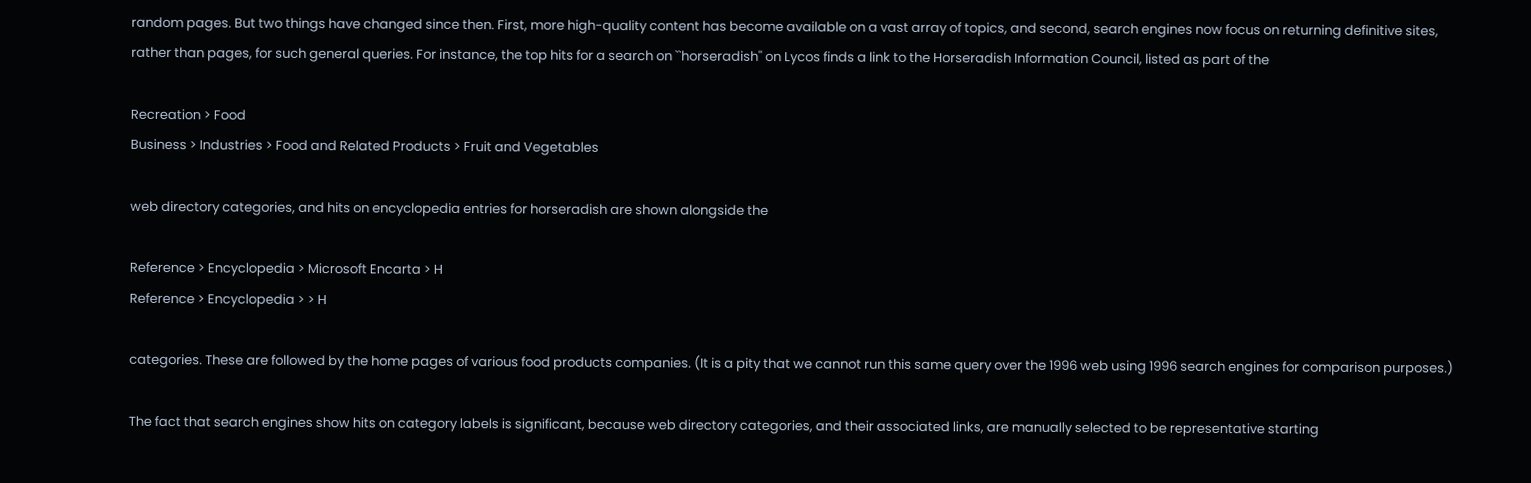random pages. But two things have changed since then. First, more high-quality content has become available on a vast array of topics, and second, search engines now focus on returning definitive sites, rather than pages, for such general queries. For instance, the top hits for a search on ``horseradish'' on Lycos finds a link to the Horseradish Information Council, listed as part of the

Recreation > Food
Business > Industries > Food and Related Products > Fruit and Vegetables

web directory categories, and hits on encyclopedia entries for horseradish are shown alongside the

Reference > Encyclopedia > Microsoft Encarta > H
Reference > Encyclopedia > > H

categories. These are followed by the home pages of various food products companies. (It is a pity that we cannot run this same query over the 1996 web using 1996 search engines for comparison purposes.)

The fact that search engines show hits on category labels is significant, because web directory categories, and their associated links, are manually selected to be representative starting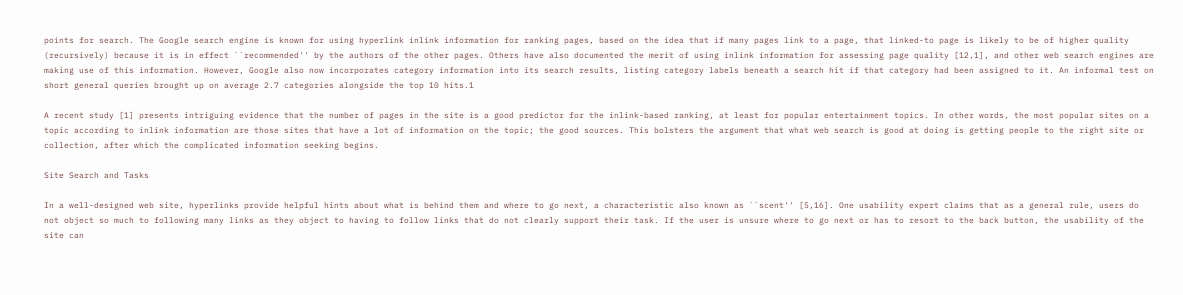points for search. The Google search engine is known for using hyperlink inlink information for ranking pages, based on the idea that if many pages link to a page, that linked-to page is likely to be of higher quality (recursively) because it is in effect ``recommended'' by the authors of the other pages. Others have also documented the merit of using inlink information for assessing page quality [12,1], and other web search engines are making use of this information. However, Google also now incorporates category information into its search results, listing category labels beneath a search hit if that category had been assigned to it. An informal test on short general queries brought up on average 2.7 categories alongside the top 10 hits.1

A recent study [1] presents intriguing evidence that the number of pages in the site is a good predictor for the inlink-based ranking, at least for popular entertainment topics. In other words, the most popular sites on a topic according to inlink information are those sites that have a lot of information on the topic; the good sources. This bolsters the argument that what web search is good at doing is getting people to the right site or collection, after which the complicated information seeking begins.

Site Search and Tasks

In a well-designed web site, hyperlinks provide helpful hints about what is behind them and where to go next, a characteristic also known as ``scent'' [5,16]. One usability expert claims that as a general rule, users do not object so much to following many links as they object to having to follow links that do not clearly support their task. If the user is unsure where to go next or has to resort to the back button, the usability of the site can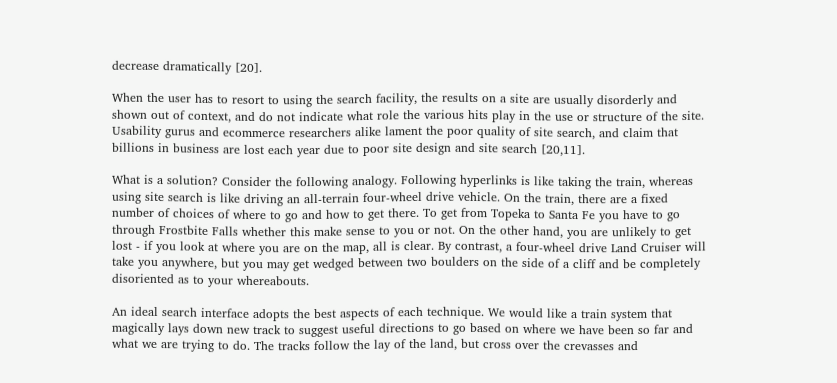decrease dramatically [20].

When the user has to resort to using the search facility, the results on a site are usually disorderly and shown out of context, and do not indicate what role the various hits play in the use or structure of the site. Usability gurus and ecommerce researchers alike lament the poor quality of site search, and claim that billions in business are lost each year due to poor site design and site search [20,11].

What is a solution? Consider the following analogy. Following hyperlinks is like taking the train, whereas using site search is like driving an all-terrain four-wheel drive vehicle. On the train, there are a fixed number of choices of where to go and how to get there. To get from Topeka to Santa Fe you have to go through Frostbite Falls whether this make sense to you or not. On the other hand, you are unlikely to get lost - if you look at where you are on the map, all is clear. By contrast, a four-wheel drive Land Cruiser will take you anywhere, but you may get wedged between two boulders on the side of a cliff and be completely disoriented as to your whereabouts.

An ideal search interface adopts the best aspects of each technique. We would like a train system that magically lays down new track to suggest useful directions to go based on where we have been so far and what we are trying to do. The tracks follow the lay of the land, but cross over the crevasses and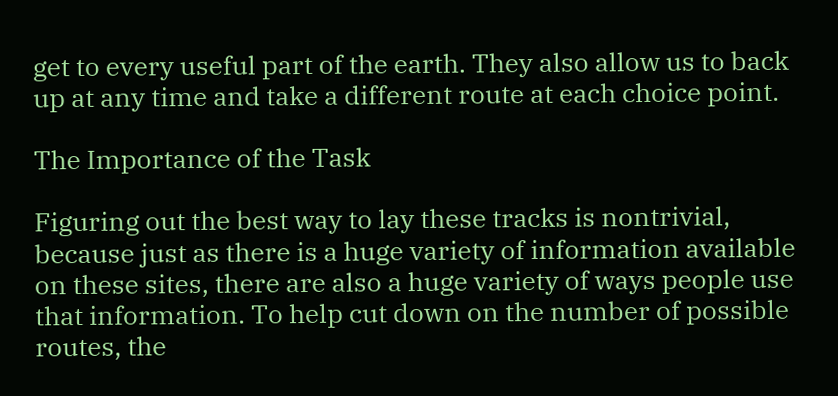get to every useful part of the earth. They also allow us to back up at any time and take a different route at each choice point.

The Importance of the Task

Figuring out the best way to lay these tracks is nontrivial, because just as there is a huge variety of information available on these sites, there are also a huge variety of ways people use that information. To help cut down on the number of possible routes, the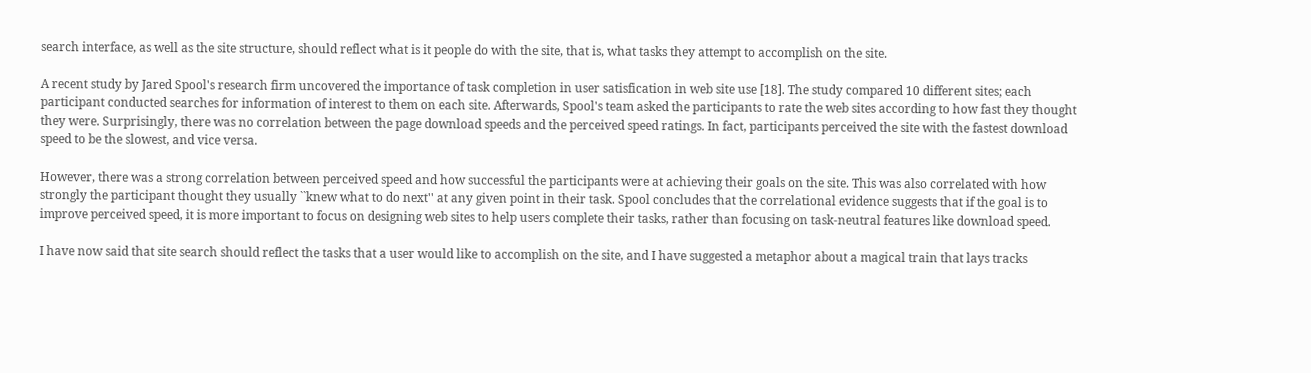search interface, as well as the site structure, should reflect what is it people do with the site, that is, what tasks they attempt to accomplish on the site.

A recent study by Jared Spool's research firm uncovered the importance of task completion in user satisfication in web site use [18]. The study compared 10 different sites; each participant conducted searches for information of interest to them on each site. Afterwards, Spool's team asked the participants to rate the web sites according to how fast they thought they were. Surprisingly, there was no correlation between the page download speeds and the perceived speed ratings. In fact, participants perceived the site with the fastest download speed to be the slowest, and vice versa.

However, there was a strong correlation between perceived speed and how successful the participants were at achieving their goals on the site. This was also correlated with how strongly the participant thought they usually ``knew what to do next'' at any given point in their task. Spool concludes that the correlational evidence suggests that if the goal is to improve perceived speed, it is more important to focus on designing web sites to help users complete their tasks, rather than focusing on task-neutral features like download speed.

I have now said that site search should reflect the tasks that a user would like to accomplish on the site, and I have suggested a metaphor about a magical train that lays tracks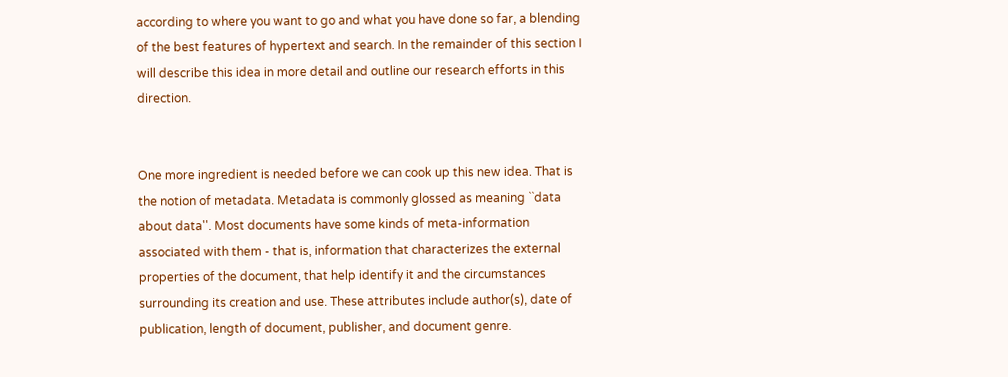according to where you want to go and what you have done so far, a blending of the best features of hypertext and search. In the remainder of this section I will describe this idea in more detail and outline our research efforts in this direction.


One more ingredient is needed before we can cook up this new idea. That is the notion of metadata. Metadata is commonly glossed as meaning ``data about data''. Most documents have some kinds of meta-information associated with them - that is, information that characterizes the external properties of the document, that help identify it and the circumstances surrounding its creation and use. These attributes include author(s), date of publication, length of document, publisher, and document genre.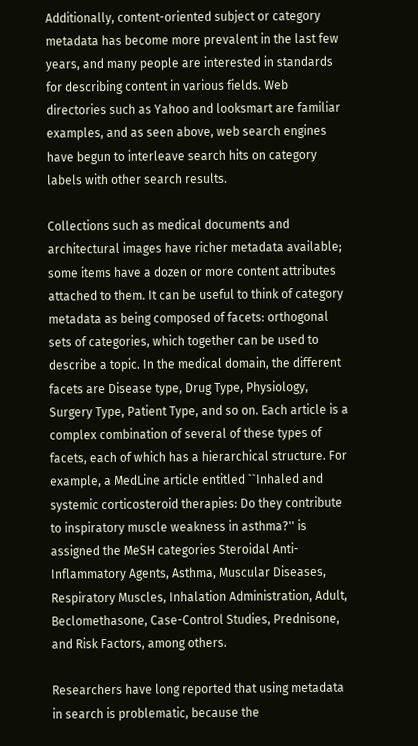Additionally, content-oriented subject or category metadata has become more prevalent in the last few years, and many people are interested in standards for describing content in various fields. Web directories such as Yahoo and looksmart are familiar examples, and as seen above, web search engines have begun to interleave search hits on category labels with other search results.

Collections such as medical documents and architectural images have richer metadata available; some items have a dozen or more content attributes attached to them. It can be useful to think of category metadata as being composed of facets: orthogonal sets of categories, which together can be used to describe a topic. In the medical domain, the different facets are Disease type, Drug Type, Physiology, Surgery Type, Patient Type, and so on. Each article is a complex combination of several of these types of facets, each of which has a hierarchical structure. For example, a MedLine article entitled ``Inhaled and systemic corticosteroid therapies: Do they contribute to inspiratory muscle weakness in asthma?'' is assigned the MeSH categories Steroidal Anti-Inflammatory Agents, Asthma, Muscular Diseases, Respiratory Muscles, Inhalation Administration, Adult, Beclomethasone, Case-Control Studies, Prednisone, and Risk Factors, among others.

Researchers have long reported that using metadata in search is problematic, because the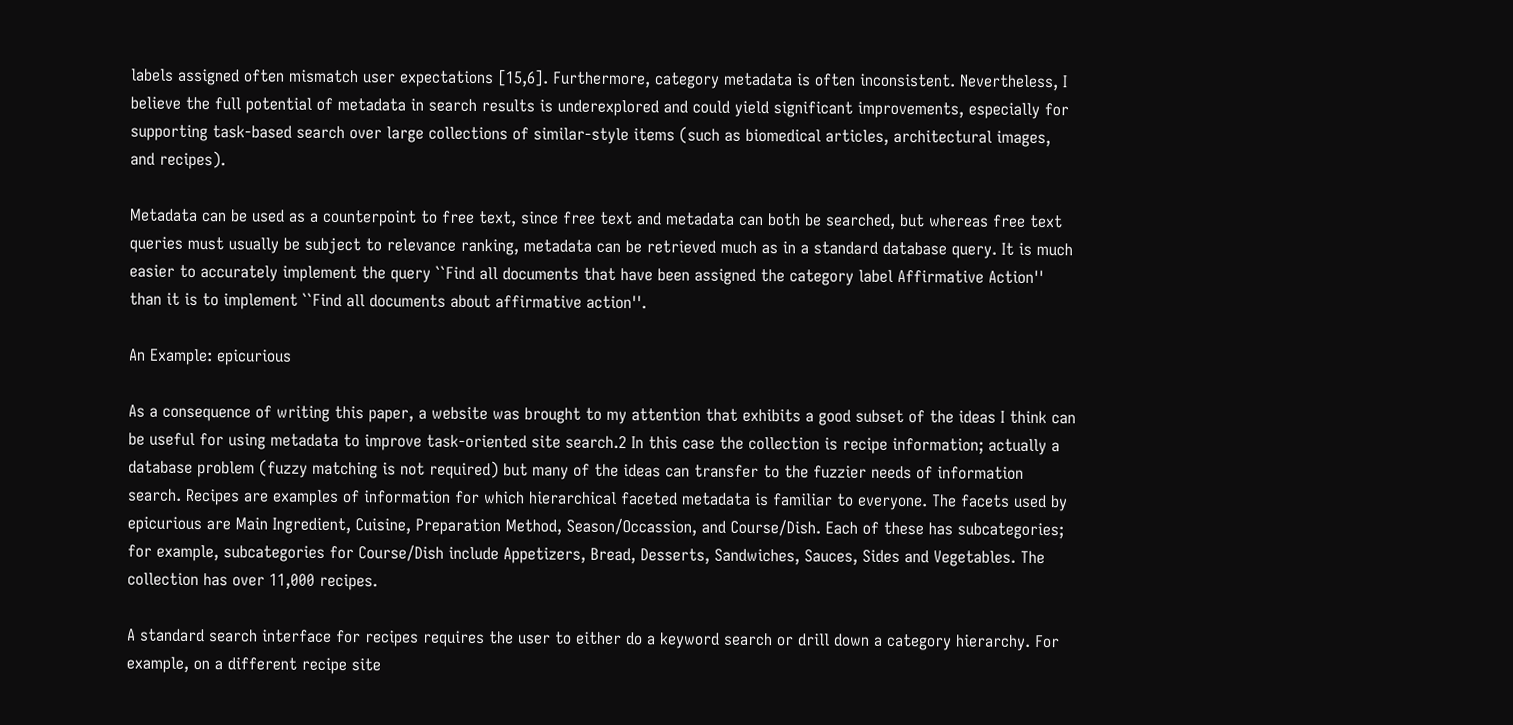labels assigned often mismatch user expectations [15,6]. Furthermore, category metadata is often inconsistent. Nevertheless, I believe the full potential of metadata in search results is underexplored and could yield significant improvements, especially for supporting task-based search over large collections of similar-style items (such as biomedical articles, architectural images, and recipes).

Metadata can be used as a counterpoint to free text, since free text and metadata can both be searched, but whereas free text queries must usually be subject to relevance ranking, metadata can be retrieved much as in a standard database query. It is much easier to accurately implement the query ``Find all documents that have been assigned the category label Affirmative Action'' than it is to implement ``Find all documents about affirmative action''.

An Example: epicurious

As a consequence of writing this paper, a website was brought to my attention that exhibits a good subset of the ideas I think can be useful for using metadata to improve task-oriented site search.2 In this case the collection is recipe information; actually a database problem (fuzzy matching is not required) but many of the ideas can transfer to the fuzzier needs of information search. Recipes are examples of information for which hierarchical faceted metadata is familiar to everyone. The facets used by epicurious are Main Ingredient, Cuisine, Preparation Method, Season/Occassion, and Course/Dish. Each of these has subcategories; for example, subcategories for Course/Dish include Appetizers, Bread, Desserts, Sandwiches, Sauces, Sides and Vegetables. The collection has over 11,000 recipes.

A standard search interface for recipes requires the user to either do a keyword search or drill down a category hierarchy. For example, on a different recipe site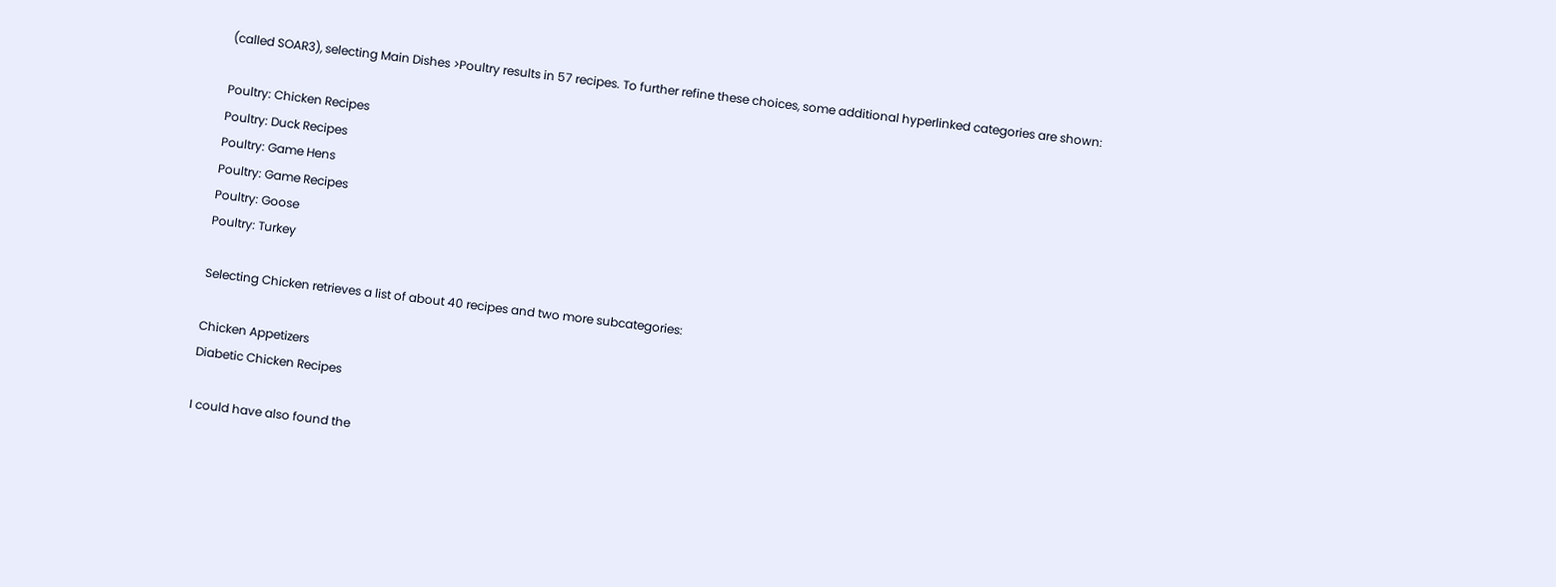(called SOAR3), selecting Main Dishes >Poultry results in 57 recipes. To further refine these choices, some additional hyperlinked categories are shown:

Poultry: Chicken Recipes
Poultry: Duck Recipes
Poultry: Game Hens
Poultry: Game Recipes
Poultry: Goose
Poultry: Turkey

Selecting Chicken retrieves a list of about 40 recipes and two more subcategories:

Chicken Appetizers
Diabetic Chicken Recipes

I could have also found the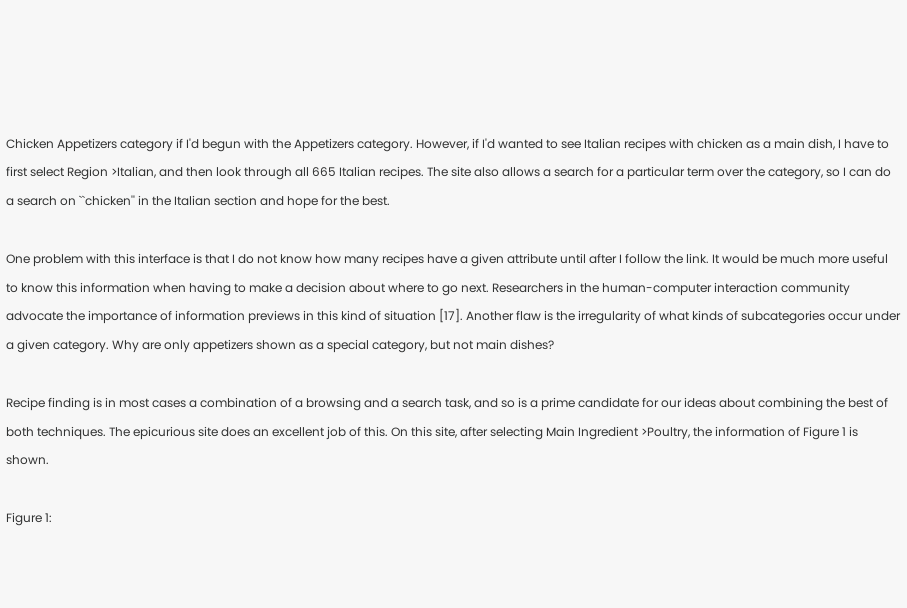Chicken Appetizers category if I'd begun with the Appetizers category. However, if I'd wanted to see Italian recipes with chicken as a main dish, I have to first select Region >Italian, and then look through all 665 Italian recipes. The site also allows a search for a particular term over the category, so I can do a search on ``chicken'' in the Italian section and hope for the best.

One problem with this interface is that I do not know how many recipes have a given attribute until after I follow the link. It would be much more useful to know this information when having to make a decision about where to go next. Researchers in the human-computer interaction community advocate the importance of information previews in this kind of situation [17]. Another flaw is the irregularity of what kinds of subcategories occur under a given category. Why are only appetizers shown as a special category, but not main dishes?

Recipe finding is in most cases a combination of a browsing and a search task, and so is a prime candidate for our ideas about combining the best of both techniques. The epicurious site does an excellent job of this. On this site, after selecting Main Ingredient >Poultry, the information of Figure 1 is shown.

Figure 1: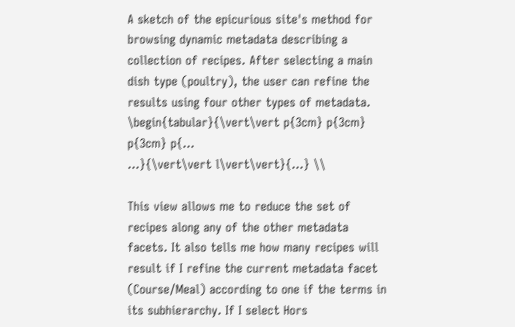A sketch of the epicurious site's method for browsing dynamic metadata describing a collection of recipes. After selecting a main dish type (poultry), the user can refine the results using four other types of metadata.
\begin{tabular}{\vert\vert p{3cm} p{3cm} p{3cm} p{...
...}{\vert\vert l\vert\vert}{...} \\

This view allows me to reduce the set of recipes along any of the other metadata facets. It also tells me how many recipes will result if I refine the current metadata facet (Course/Meal) according to one if the terms in its subhierarchy. If I select Hors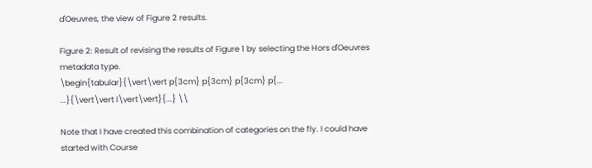d'Oeuvres, the view of Figure 2 results.

Figure 2: Result of revising the results of Figure 1 by selecting the Hors d'Oeuvres metadata type.
\begin{tabular}{\vert\vert p{3cm} p{3cm} p{3cm} p{...
...}{\vert\vert l\vert\vert}{...} \\

Note that I have created this combination of categories on the fly. I could have started with Course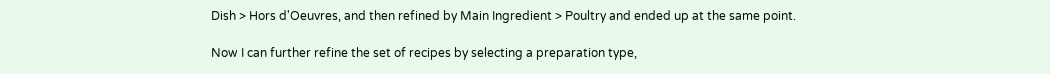Dish > Hors d'Oeuvres, and then refined by Main Ingredient > Poultry and ended up at the same point.

Now I can further refine the set of recipes by selecting a preparation type,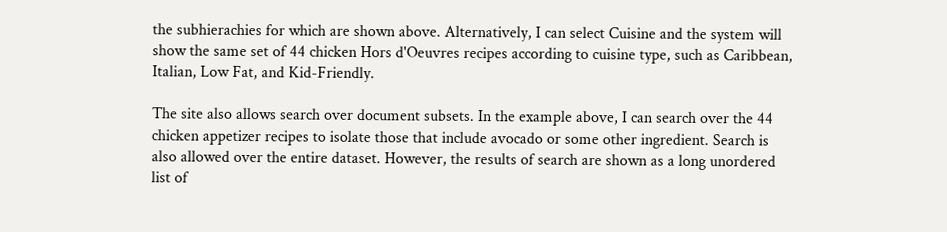the subhierachies for which are shown above. Alternatively, I can select Cuisine and the system will show the same set of 44 chicken Hors d'Oeuvres recipes according to cuisine type, such as Caribbean, Italian, Low Fat, and Kid-Friendly.

The site also allows search over document subsets. In the example above, I can search over the 44 chicken appetizer recipes to isolate those that include avocado or some other ingredient. Search is also allowed over the entire dataset. However, the results of search are shown as a long unordered list of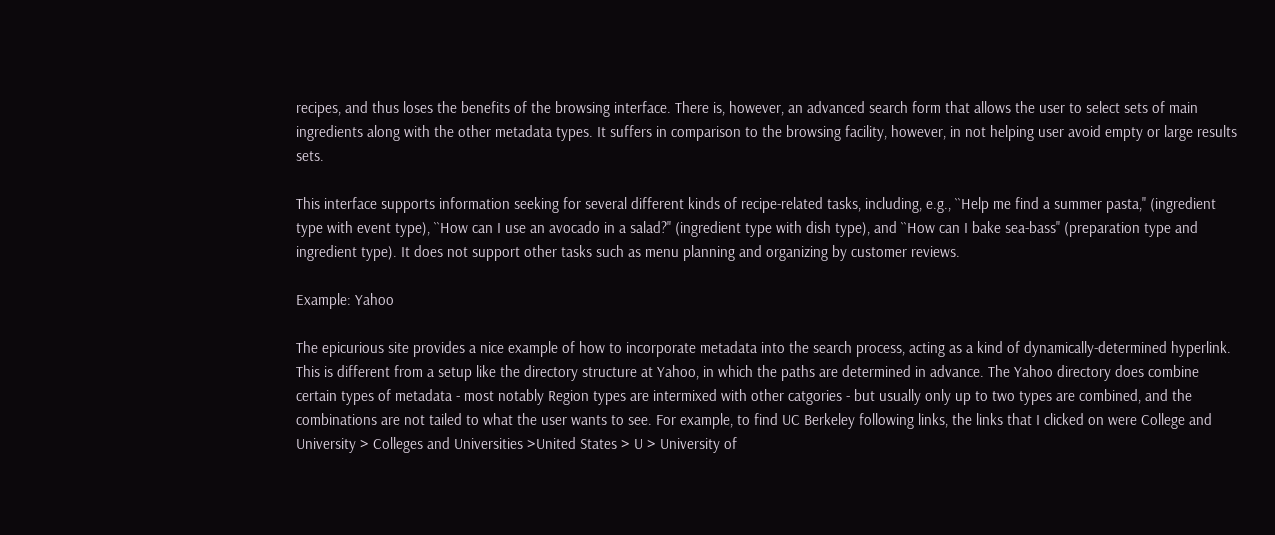recipes, and thus loses the benefits of the browsing interface. There is, however, an advanced search form that allows the user to select sets of main ingredients along with the other metadata types. It suffers in comparison to the browsing facility, however, in not helping user avoid empty or large results sets.

This interface supports information seeking for several different kinds of recipe-related tasks, including, e.g., ``Help me find a summer pasta,'' (ingredient type with event type), ``How can I use an avocado in a salad?'' (ingredient type with dish type), and ``How can I bake sea-bass'' (preparation type and ingredient type). It does not support other tasks such as menu planning and organizing by customer reviews.

Example: Yahoo

The epicurious site provides a nice example of how to incorporate metadata into the search process, acting as a kind of dynamically-determined hyperlink. This is different from a setup like the directory structure at Yahoo, in which the paths are determined in advance. The Yahoo directory does combine certain types of metadata - most notably Region types are intermixed with other catgories - but usually only up to two types are combined, and the combinations are not tailed to what the user wants to see. For example, to find UC Berkeley following links, the links that I clicked on were College and University > Colleges and Universities >United States > U > University of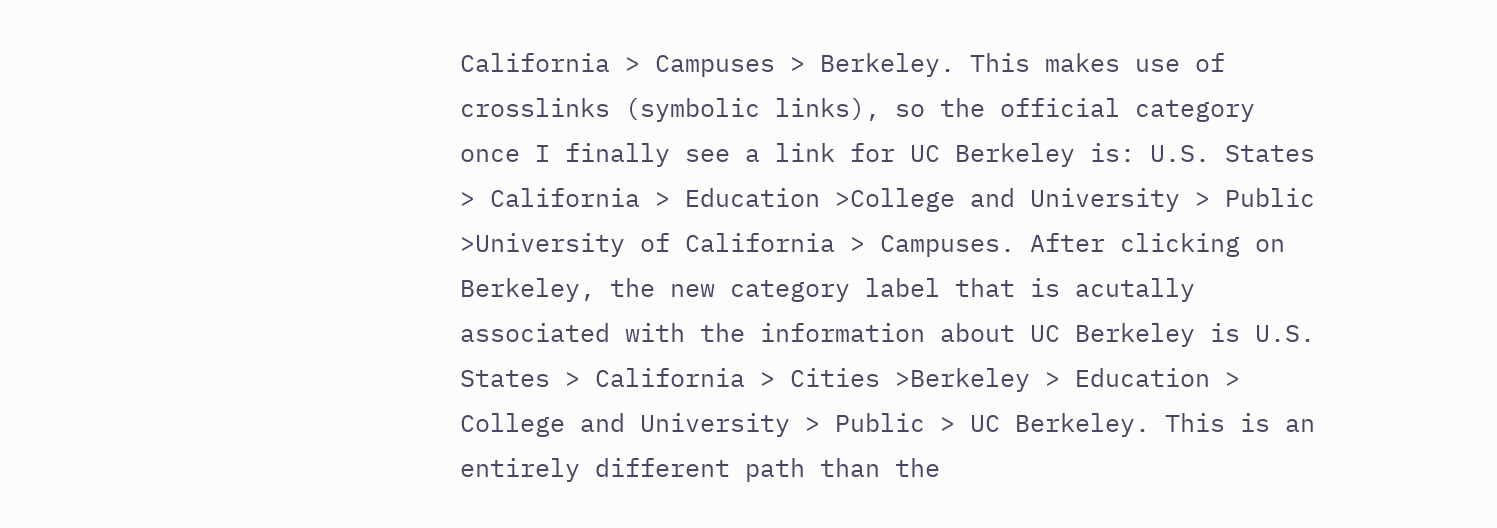California > Campuses > Berkeley. This makes use of crosslinks (symbolic links), so the official category once I finally see a link for UC Berkeley is: U.S. States > California > Education >College and University > Public >University of California > Campuses. After clicking on Berkeley, the new category label that is acutally associated with the information about UC Berkeley is U.S. States > California > Cities >Berkeley > Education > College and University > Public > UC Berkeley. This is an entirely different path than the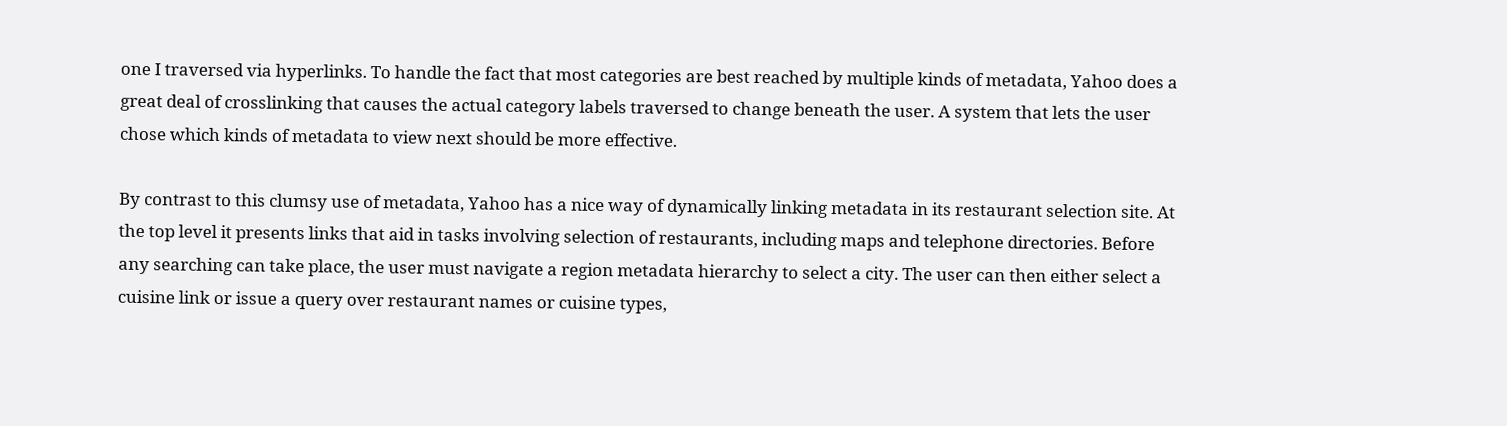one I traversed via hyperlinks. To handle the fact that most categories are best reached by multiple kinds of metadata, Yahoo does a great deal of crosslinking that causes the actual category labels traversed to change beneath the user. A system that lets the user chose which kinds of metadata to view next should be more effective.

By contrast to this clumsy use of metadata, Yahoo has a nice way of dynamically linking metadata in its restaurant selection site. At the top level it presents links that aid in tasks involving selection of restaurants, including maps and telephone directories. Before any searching can take place, the user must navigate a region metadata hierarchy to select a city. The user can then either select a cuisine link or issue a query over restaurant names or cuisine types,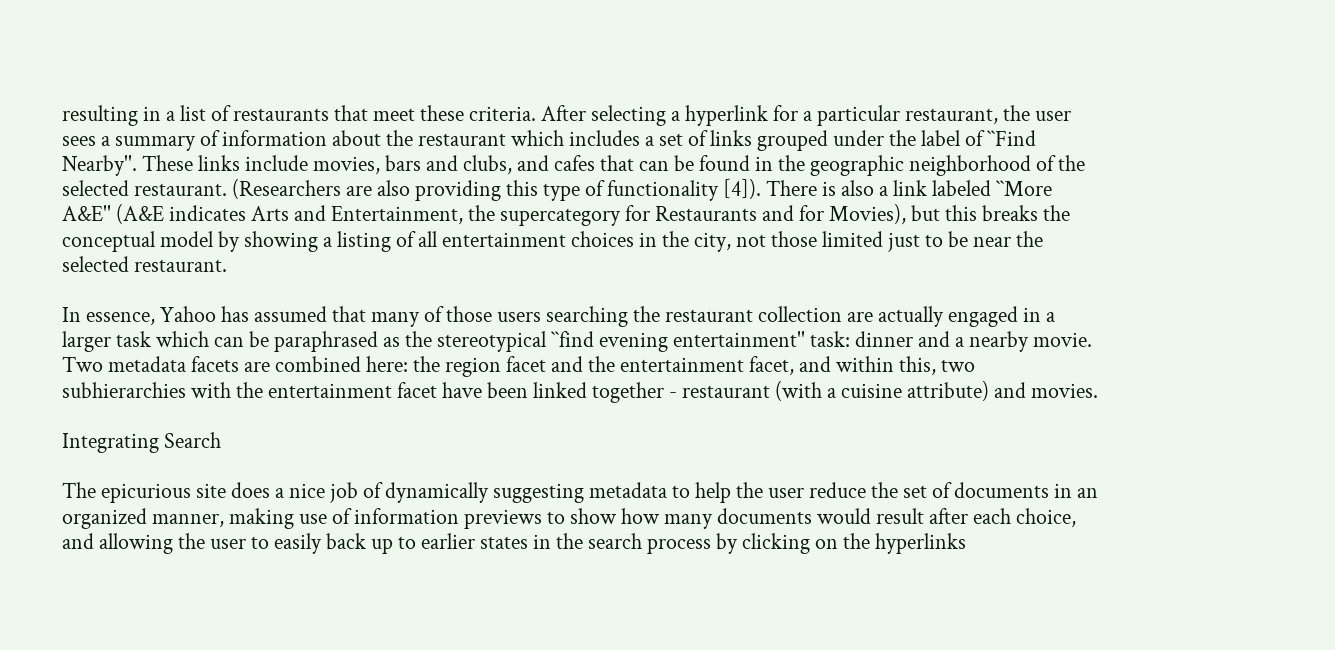resulting in a list of restaurants that meet these criteria. After selecting a hyperlink for a particular restaurant, the user sees a summary of information about the restaurant which includes a set of links grouped under the label of ``Find Nearby''. These links include movies, bars and clubs, and cafes that can be found in the geographic neighborhood of the selected restaurant. (Researchers are also providing this type of functionality [4]). There is also a link labeled ``More A&E'' (A&E indicates Arts and Entertainment, the supercategory for Restaurants and for Movies), but this breaks the conceptual model by showing a listing of all entertainment choices in the city, not those limited just to be near the selected restaurant.

In essence, Yahoo has assumed that many of those users searching the restaurant collection are actually engaged in a larger task which can be paraphrased as the stereotypical ``find evening entertainment'' task: dinner and a nearby movie. Two metadata facets are combined here: the region facet and the entertainment facet, and within this, two subhierarchies with the entertainment facet have been linked together - restaurant (with a cuisine attribute) and movies.

Integrating Search

The epicurious site does a nice job of dynamically suggesting metadata to help the user reduce the set of documents in an organized manner, making use of information previews to show how many documents would result after each choice, and allowing the user to easily back up to earlier states in the search process by clicking on the hyperlinks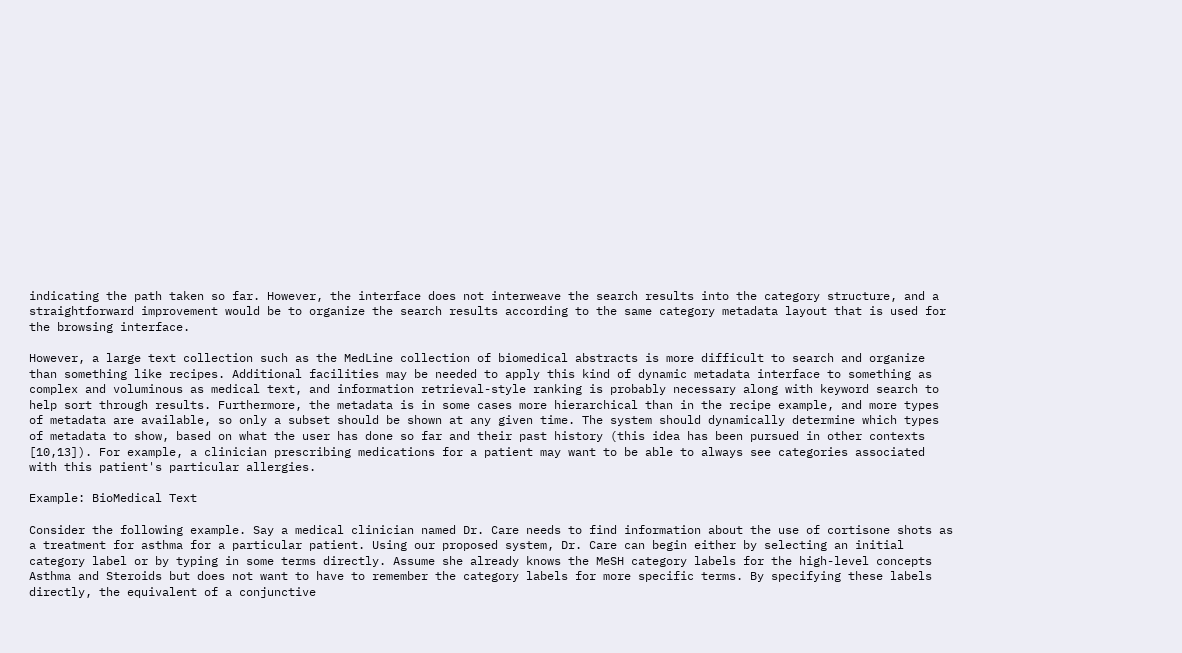indicating the path taken so far. However, the interface does not interweave the search results into the category structure, and a straightforward improvement would be to organize the search results according to the same category metadata layout that is used for the browsing interface.

However, a large text collection such as the MedLine collection of biomedical abstracts is more difficult to search and organize than something like recipes. Additional facilities may be needed to apply this kind of dynamic metadata interface to something as complex and voluminous as medical text, and information retrieval-style ranking is probably necessary along with keyword search to help sort through results. Furthermore, the metadata is in some cases more hierarchical than in the recipe example, and more types of metadata are available, so only a subset should be shown at any given time. The system should dynamically determine which types of metadata to show, based on what the user has done so far and their past history (this idea has been pursued in other contexts [10,13]). For example, a clinician prescribing medications for a patient may want to be able to always see categories associated with this patient's particular allergies.

Example: BioMedical Text

Consider the following example. Say a medical clinician named Dr. Care needs to find information about the use of cortisone shots as a treatment for asthma for a particular patient. Using our proposed system, Dr. Care can begin either by selecting an initial category label or by typing in some terms directly. Assume she already knows the MeSH category labels for the high-level concepts Asthma and Steroids but does not want to have to remember the category labels for more specific terms. By specifying these labels directly, the equivalent of a conjunctive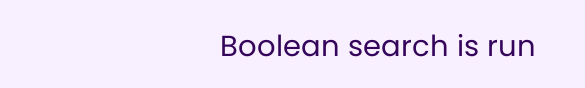Boolean search is run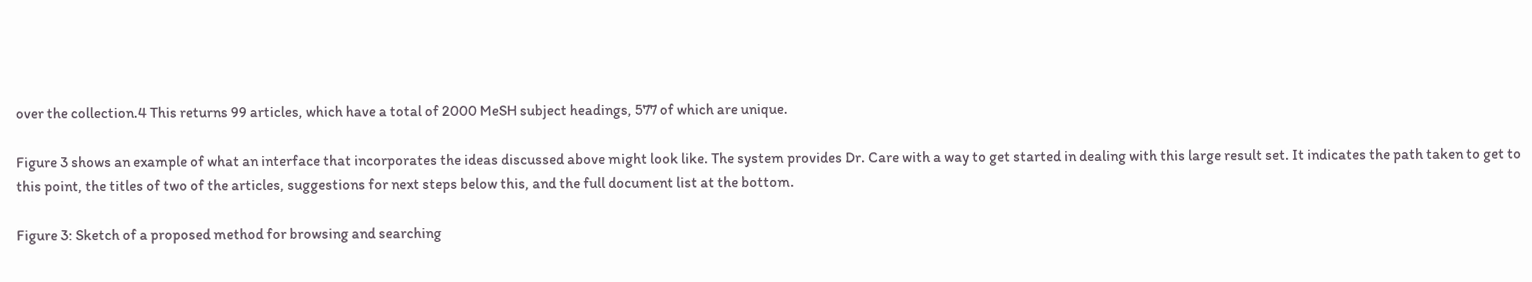over the collection.4 This returns 99 articles, which have a total of 2000 MeSH subject headings, 577 of which are unique.

Figure 3 shows an example of what an interface that incorporates the ideas discussed above might look like. The system provides Dr. Care with a way to get started in dealing with this large result set. It indicates the path taken to get to this point, the titles of two of the articles, suggestions for next steps below this, and the full document list at the bottom.

Figure 3: Sketch of a proposed method for browsing and searching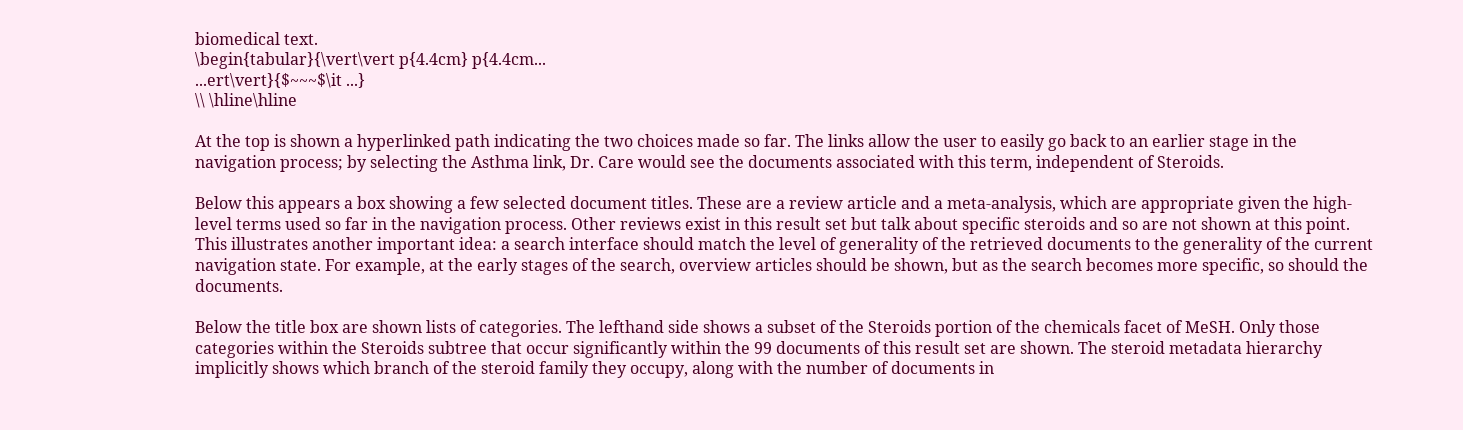biomedical text.
\begin{tabular}{\vert\vert p{4.4cm} p{4.4cm...
...ert\vert}{$~~~$\it ...}
\\ \hline\hline

At the top is shown a hyperlinked path indicating the two choices made so far. The links allow the user to easily go back to an earlier stage in the navigation process; by selecting the Asthma link, Dr. Care would see the documents associated with this term, independent of Steroids.

Below this appears a box showing a few selected document titles. These are a review article and a meta-analysis, which are appropriate given the high-level terms used so far in the navigation process. Other reviews exist in this result set but talk about specific steroids and so are not shown at this point. This illustrates another important idea: a search interface should match the level of generality of the retrieved documents to the generality of the current navigation state. For example, at the early stages of the search, overview articles should be shown, but as the search becomes more specific, so should the documents.

Below the title box are shown lists of categories. The lefthand side shows a subset of the Steroids portion of the chemicals facet of MeSH. Only those categories within the Steroids subtree that occur significantly within the 99 documents of this result set are shown. The steroid metadata hierarchy implicitly shows which branch of the steroid family they occupy, along with the number of documents in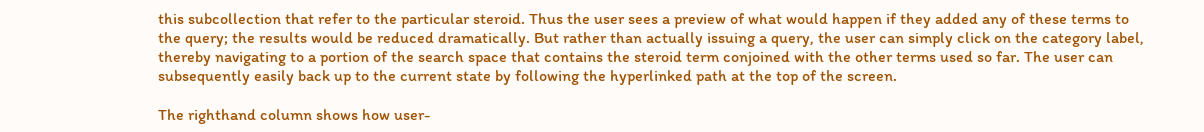this subcollection that refer to the particular steroid. Thus the user sees a preview of what would happen if they added any of these terms to the query; the results would be reduced dramatically. But rather than actually issuing a query, the user can simply click on the category label, thereby navigating to a portion of the search space that contains the steroid term conjoined with the other terms used so far. The user can subsequently easily back up to the current state by following the hyperlinked path at the top of the screen.

The righthand column shows how user-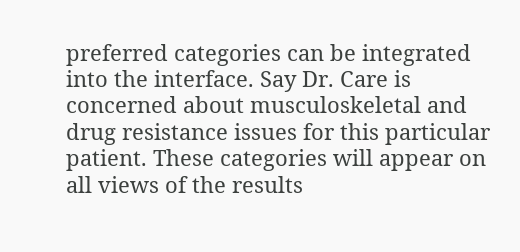preferred categories can be integrated into the interface. Say Dr. Care is concerned about musculoskeletal and drug resistance issues for this particular patient. These categories will appear on all views of the results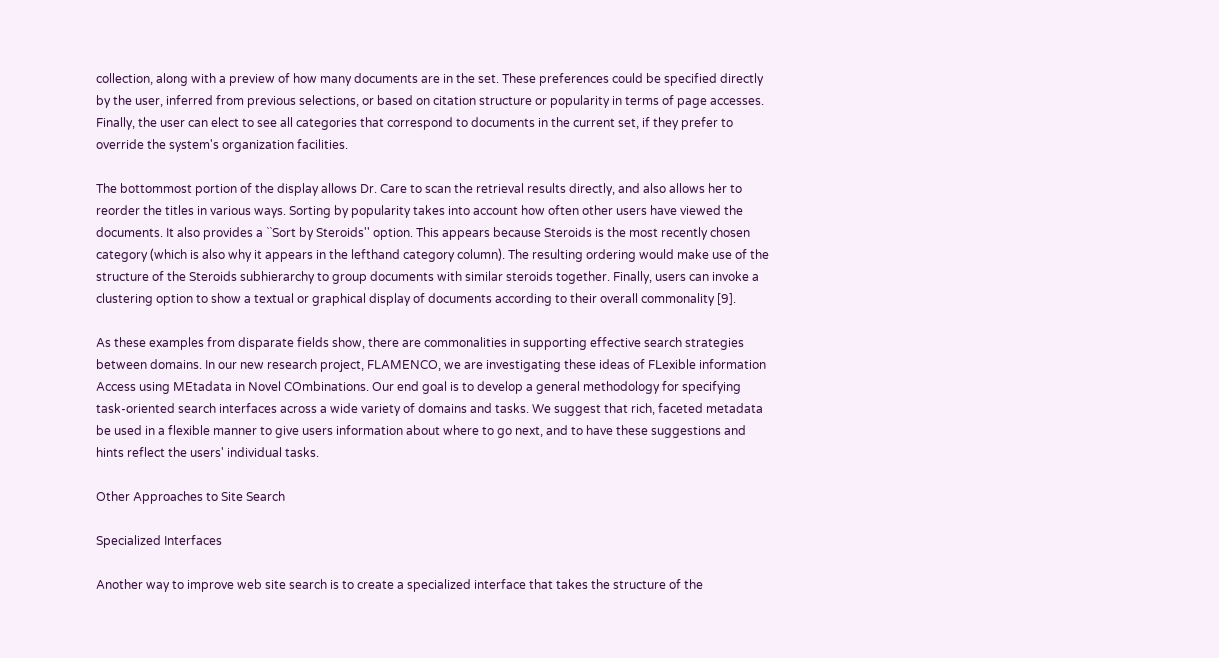collection, along with a preview of how many documents are in the set. These preferences could be specified directly by the user, inferred from previous selections, or based on citation structure or popularity in terms of page accesses. Finally, the user can elect to see all categories that correspond to documents in the current set, if they prefer to override the system's organization facilities.

The bottommost portion of the display allows Dr. Care to scan the retrieval results directly, and also allows her to reorder the titles in various ways. Sorting by popularity takes into account how often other users have viewed the documents. It also provides a ``Sort by Steroids'' option. This appears because Steroids is the most recently chosen category (which is also why it appears in the lefthand category column). The resulting ordering would make use of the structure of the Steroids subhierarchy to group documents with similar steroids together. Finally, users can invoke a clustering option to show a textual or graphical display of documents according to their overall commonality [9].

As these examples from disparate fields show, there are commonalities in supporting effective search strategies between domains. In our new research project, FLAMENCO, we are investigating these ideas of FLexible information Access using MEtadata in Novel COmbinations. Our end goal is to develop a general methodology for specifying task-oriented search interfaces across a wide variety of domains and tasks. We suggest that rich, faceted metadata be used in a flexible manner to give users information about where to go next, and to have these suggestions and hints reflect the users' individual tasks.

Other Approaches to Site Search

Specialized Interfaces

Another way to improve web site search is to create a specialized interface that takes the structure of the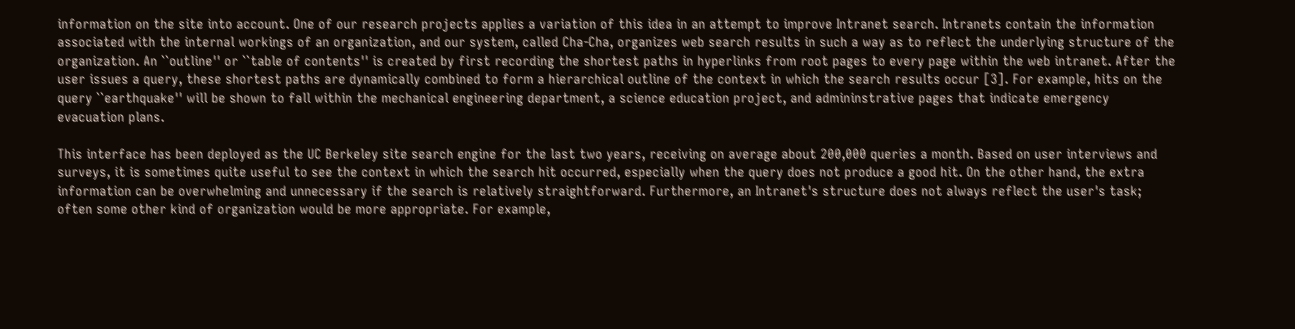information on the site into account. One of our research projects applies a variation of this idea in an attempt to improve Intranet search. Intranets contain the information associated with the internal workings of an organization, and our system, called Cha-Cha, organizes web search results in such a way as to reflect the underlying structure of the organization. An ``outline'' or ``table of contents'' is created by first recording the shortest paths in hyperlinks from root pages to every page within the web intranet. After the user issues a query, these shortest paths are dynamically combined to form a hierarchical outline of the context in which the search results occur [3]. For example, hits on the query ``earthquake'' will be shown to fall within the mechanical engineering department, a science education project, and admininstrative pages that indicate emergency evacuation plans.

This interface has been deployed as the UC Berkeley site search engine for the last two years, receiving on average about 200,000 queries a month. Based on user interviews and surveys, it is sometimes quite useful to see the context in which the search hit occurred, especially when the query does not produce a good hit. On the other hand, the extra information can be overwhelming and unnecessary if the search is relatively straightforward. Furthermore, an Intranet's structure does not always reflect the user's task; often some other kind of organization would be more appropriate. For example,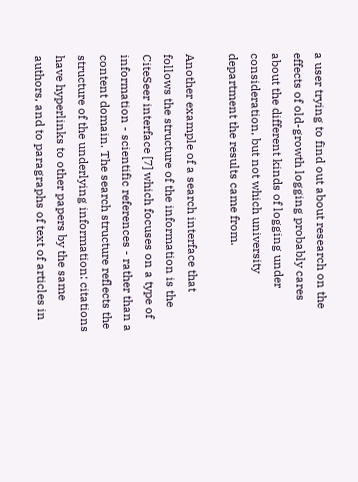a user trying to find out about research on the effects of old-growth logging probably cares about the different kinds of logging under consideration, but not which university department the results came from.

Another example of a search interface that follows the structure of the information is the CiteSeer interface [7] which focuses on a type of information - scientific references - rather than a content domain. The search structure reflects the structure of the underlying information: citations have hyperlinks to other papers by the same authors, and to paragraphs of text of articles in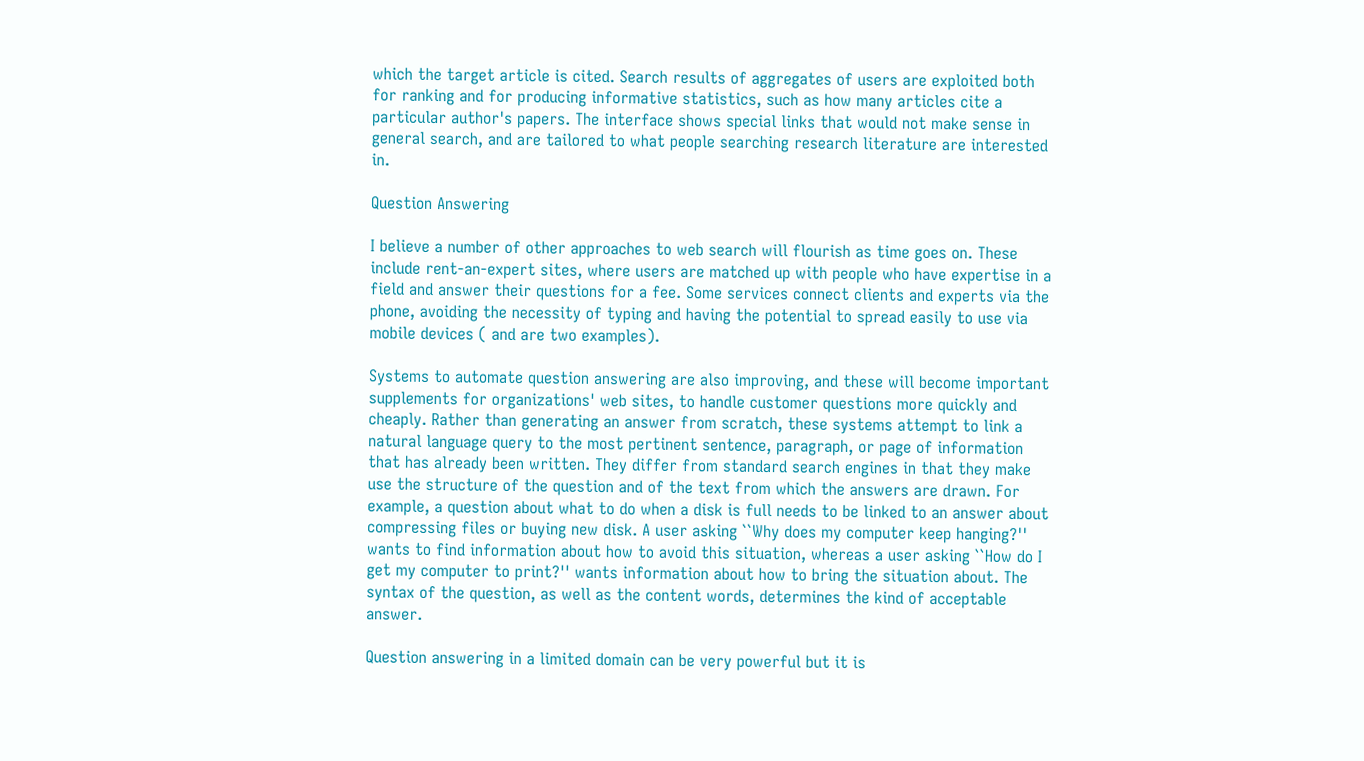which the target article is cited. Search results of aggregates of users are exploited both for ranking and for producing informative statistics, such as how many articles cite a particular author's papers. The interface shows special links that would not make sense in general search, and are tailored to what people searching research literature are interested in.

Question Answering

I believe a number of other approaches to web search will flourish as time goes on. These include rent-an-expert sites, where users are matched up with people who have expertise in a field and answer their questions for a fee. Some services connect clients and experts via the phone, avoiding the necessity of typing and having the potential to spread easily to use via mobile devices ( and are two examples).

Systems to automate question answering are also improving, and these will become important supplements for organizations' web sites, to handle customer questions more quickly and cheaply. Rather than generating an answer from scratch, these systems attempt to link a natural language query to the most pertinent sentence, paragraph, or page of information that has already been written. They differ from standard search engines in that they make use the structure of the question and of the text from which the answers are drawn. For example, a question about what to do when a disk is full needs to be linked to an answer about compressing files or buying new disk. A user asking ``Why does my computer keep hanging?'' wants to find information about how to avoid this situation, whereas a user asking ``How do I get my computer to print?'' wants information about how to bring the situation about. The syntax of the question, as well as the content words, determines the kind of acceptable answer.

Question answering in a limited domain can be very powerful but it is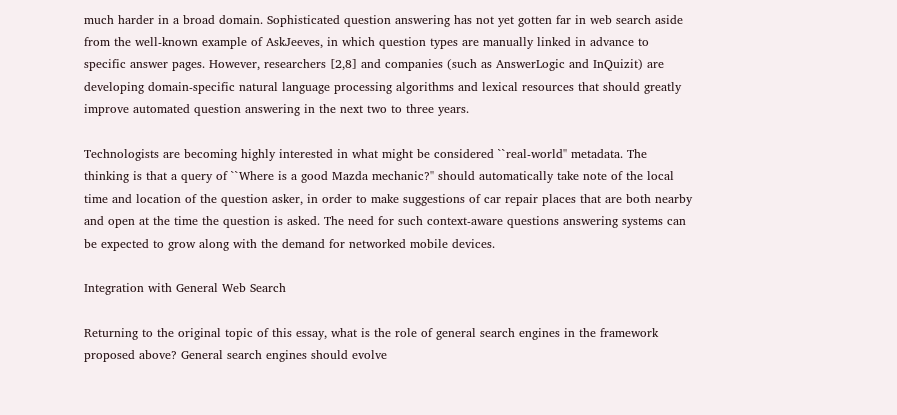much harder in a broad domain. Sophisticated question answering has not yet gotten far in web search aside from the well-known example of AskJeeves, in which question types are manually linked in advance to specific answer pages. However, researchers [2,8] and companies (such as AnswerLogic and InQuizit) are developing domain-specific natural language processing algorithms and lexical resources that should greatly improve automated question answering in the next two to three years.

Technologists are becoming highly interested in what might be considered ``real-world'' metadata. The thinking is that a query of ``Where is a good Mazda mechanic?'' should automatically take note of the local time and location of the question asker, in order to make suggestions of car repair places that are both nearby and open at the time the question is asked. The need for such context-aware questions answering systems can be expected to grow along with the demand for networked mobile devices.

Integration with General Web Search

Returning to the original topic of this essay, what is the role of general search engines in the framework proposed above? General search engines should evolve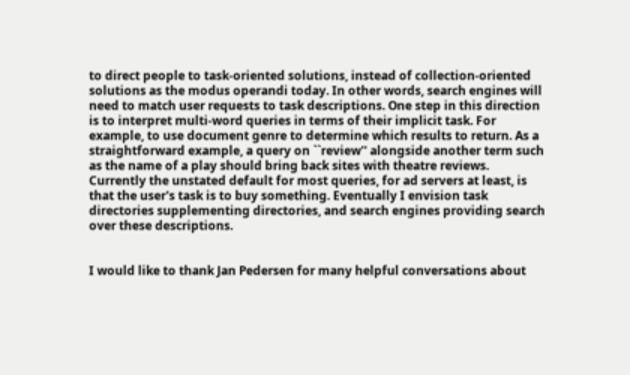to direct people to task-oriented solutions, instead of collection-oriented solutions as the modus operandi today. In other words, search engines will need to match user requests to task descriptions. One step in this direction is to interpret multi-word queries in terms of their implicit task. For example, to use document genre to determine which results to return. As a straightforward example, a query on ``review'' alongside another term such as the name of a play should bring back sites with theatre reviews. Currently the unstated default for most queries, for ad servers at least, is that the user's task is to buy something. Eventually I envision task directories supplementing directories, and search engines providing search over these descriptions.


I would like to thank Jan Pedersen for many helpful conversations about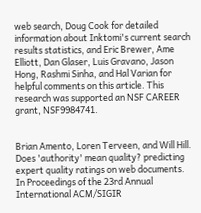web search, Doug Cook for detailed information about Inktomi's current search results statistics, and Eric Brewer, Ame Elliott, Dan Glaser, Luis Gravano, Jason Hong, Rashmi Sinha, and Hal Varian for helpful comments on this article. This research was supported an NSF CAREER grant, NSF9984741.


Brian Amento, Loren Terveen, and Will Hill.
Does 'authority' mean quality? predicting expert quality ratings on web documents.
In Proceedings of the 23rd Annual International ACM/SIGIR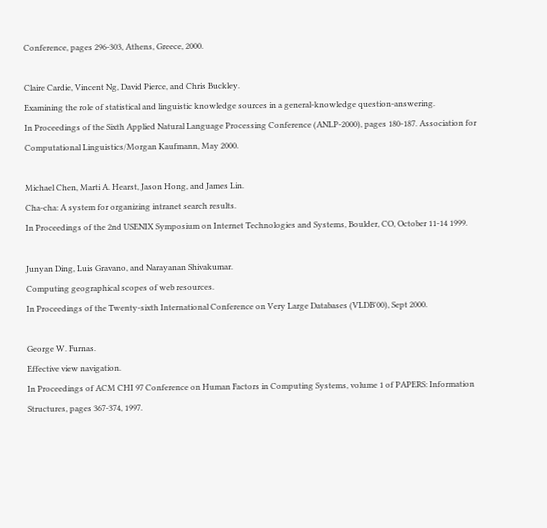Conference, pages 296-303, Athens, Greece, 2000.

Claire Cardie, Vincent Ng, David Pierce, and Chris Buckley.
Examining the role of statistical and linguistic knowledge sources in a general-knowledge question-answering.
In Proceedings of the Sixth Applied Natural Language Processing Conference (ANLP-2000), pages 180-187. Association for Computational Linguistics/Morgan Kaufmann, May 2000.

Michael Chen, Marti A. Hearst, Jason Hong, and James Lin.
Cha-cha: A system for organizing intranet search results.
In Proceedings of the 2nd USENIX Symposium on Internet Technologies and Systems, Boulder, CO, October 11-14 1999.

Junyan Ding, Luis Gravano, and Narayanan Shivakumar.
Computing geographical scopes of web resources.
In Proceedings of the Twenty-sixth International Conference on Very Large Databases (VLDB'00), Sept 2000.

George W. Furnas.
Effective view navigation.
In Proceedings of ACM CHI 97 Conference on Human Factors in Computing Systems, volume 1 of PAPERS: Information Structures, pages 367-374, 1997.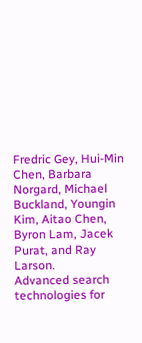Fredric Gey, Hui-Min Chen, Barbara Norgard, Michael Buckland, Youngin Kim, Aitao Chen, Byron Lam, Jacek Purat, and Ray Larson.
Advanced search technologies for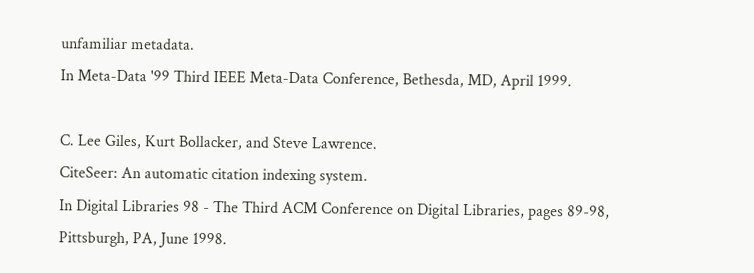unfamiliar metadata.
In Meta-Data '99 Third IEEE Meta-Data Conference, Bethesda, MD, April 1999.

C. Lee Giles, Kurt Bollacker, and Steve Lawrence.
CiteSeer: An automatic citation indexing system.
In Digital Libraries 98 - The Third ACM Conference on Digital Libraries, pages 89-98, Pittsburgh, PA, June 1998.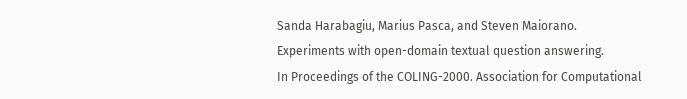Sanda Harabagiu, Marius Pasca, and Steven Maiorano.
Experiments with open-domain textual question answering.
In Proceedings of the COLING-2000. Association for Computational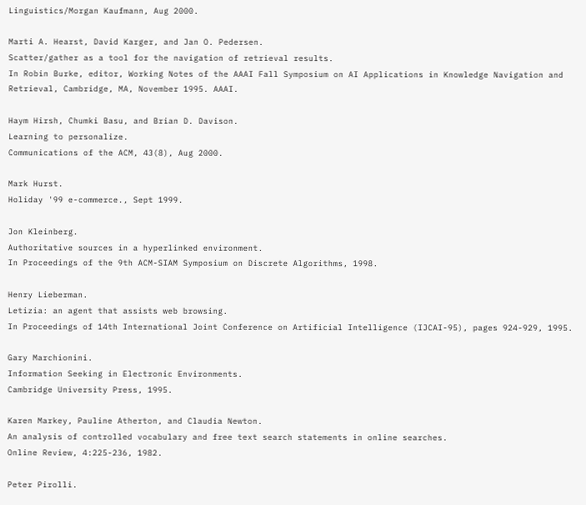Linguistics/Morgan Kaufmann, Aug 2000.

Marti A. Hearst, David Karger, and Jan O. Pedersen.
Scatter/gather as a tool for the navigation of retrieval results.
In Robin Burke, editor, Working Notes of the AAAI Fall Symposium on AI Applications in Knowledge Navigation and Retrieval, Cambridge, MA, November 1995. AAAI.

Haym Hirsh, Chumki Basu, and Brian D. Davison.
Learning to personalize.
Communications of the ACM, 43(8), Aug 2000.

Mark Hurst.
Holiday '99 e-commerce., Sept 1999.

Jon Kleinberg.
Authoritative sources in a hyperlinked environment.
In Proceedings of the 9th ACM-SIAM Symposium on Discrete Algorithms, 1998.

Henry Lieberman.
Letizia: an agent that assists web browsing.
In Proceedings of 14th International Joint Conference on Artificial Intelligence (IJCAI-95), pages 924-929, 1995.

Gary Marchionini.
Information Seeking in Electronic Environments.
Cambridge University Press, 1995.

Karen Markey, Pauline Atherton, and Claudia Newton.
An analysis of controlled vocabulary and free text search statements in online searches.
Online Review, 4:225-236, 1982.

Peter Pirolli.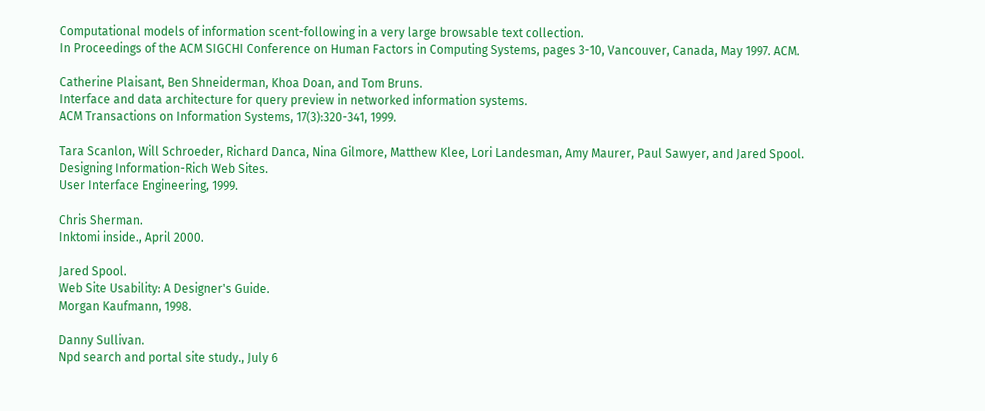Computational models of information scent-following in a very large browsable text collection.
In Proceedings of the ACM SIGCHI Conference on Human Factors in Computing Systems, pages 3-10, Vancouver, Canada, May 1997. ACM.

Catherine Plaisant, Ben Shneiderman, Khoa Doan, and Tom Bruns.
Interface and data architecture for query preview in networked information systems.
ACM Transactions on Information Systems, 17(3):320-341, 1999.

Tara Scanlon, Will Schroeder, Richard Danca, Nina Gilmore, Matthew Klee, Lori Landesman, Amy Maurer, Paul Sawyer, and Jared Spool.
Designing Information-Rich Web Sites.
User Interface Engineering, 1999.

Chris Sherman.
Inktomi inside., April 2000.

Jared Spool.
Web Site Usability: A Designer's Guide.
Morgan Kaufmann, 1998.

Danny Sullivan.
Npd search and portal site study., July 6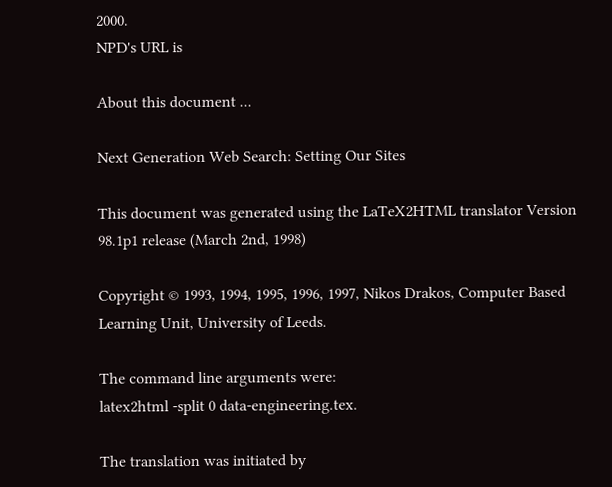2000.
NPD's URL is

About this document ...

Next Generation Web Search: Setting Our Sites

This document was generated using the LaTeX2HTML translator Version 98.1p1 release (March 2nd, 1998)

Copyright © 1993, 1994, 1995, 1996, 1997, Nikos Drakos, Computer Based Learning Unit, University of Leeds.

The command line arguments were:
latex2html -split 0 data-engineering.tex.

The translation was initiated by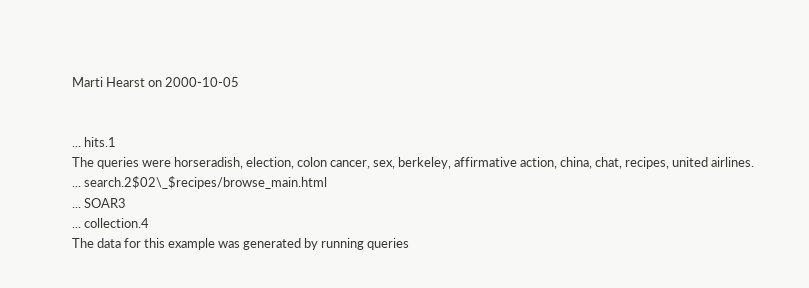Marti Hearst on 2000-10-05


... hits.1
The queries were horseradish, election, colon cancer, sex, berkeley, affirmative action, china, chat, recipes, united airlines.
... search.2$02\_$recipes/browse_main.html
... SOAR3
... collection.4
The data for this example was generated by running queries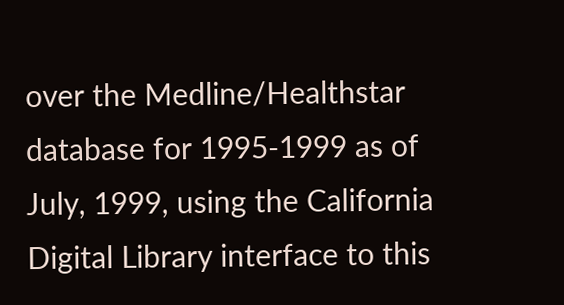over the Medline/Healthstar database for 1995-1999 as of July, 1999, using the California Digital Library interface to this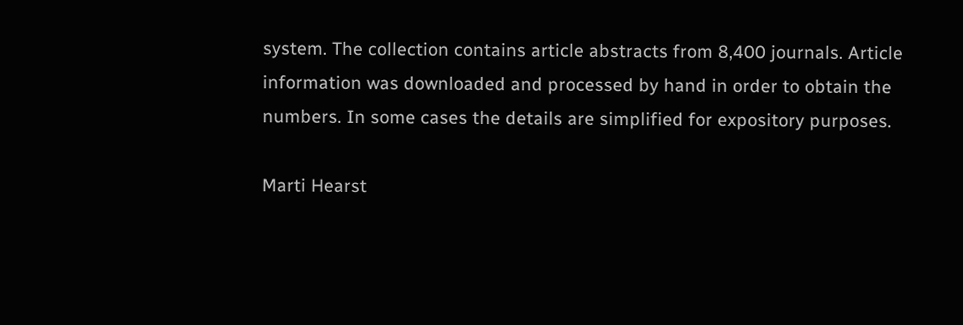system. The collection contains article abstracts from 8,400 journals. Article information was downloaded and processed by hand in order to obtain the numbers. In some cases the details are simplified for expository purposes.

Marti Hearst